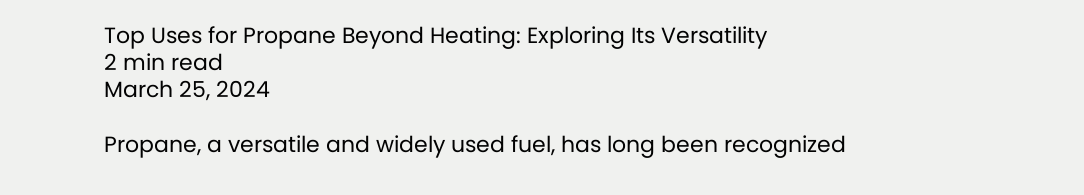Top Uses for Propane Beyond Heating: Exploring Its Versatility
2 min read
March 25, 2024

Propane, a versatile and widely used fuel, has long been recognized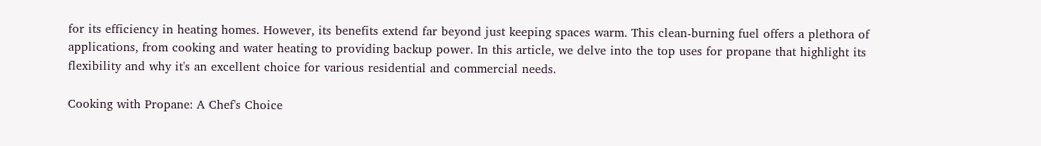for its efficiency in heating homes. However, its benefits extend far beyond just keeping spaces warm. This clean-burning fuel offers a plethora of applications, from cooking and water heating to providing backup power. In this article, we delve into the top uses for propane that highlight its flexibility and why it's an excellent choice for various residential and commercial needs.

Cooking with Propane: A Chef's Choice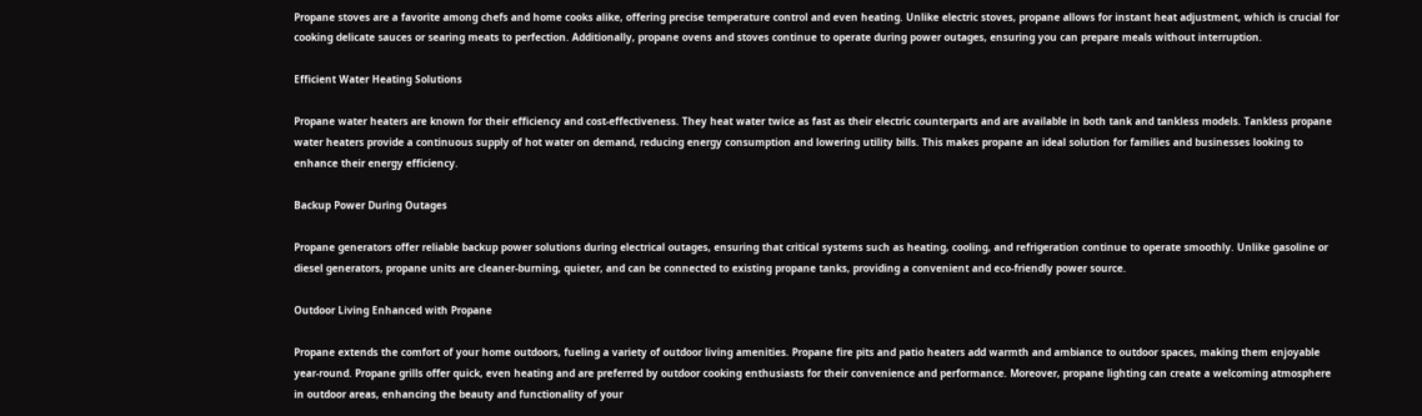Propane stoves are a favorite among chefs and home cooks alike, offering precise temperature control and even heating. Unlike electric stoves, propane allows for instant heat adjustment, which is crucial for cooking delicate sauces or searing meats to perfection. Additionally, propane ovens and stoves continue to operate during power outages, ensuring you can prepare meals without interruption.

Efficient Water Heating Solutions

Propane water heaters are known for their efficiency and cost-effectiveness. They heat water twice as fast as their electric counterparts and are available in both tank and tankless models. Tankless propane water heaters provide a continuous supply of hot water on demand, reducing energy consumption and lowering utility bills. This makes propane an ideal solution for families and businesses looking to enhance their energy efficiency.

Backup Power During Outages

Propane generators offer reliable backup power solutions during electrical outages, ensuring that critical systems such as heating, cooling, and refrigeration continue to operate smoothly. Unlike gasoline or diesel generators, propane units are cleaner-burning, quieter, and can be connected to existing propane tanks, providing a convenient and eco-friendly power source.

Outdoor Living Enhanced with Propane

Propane extends the comfort of your home outdoors, fueling a variety of outdoor living amenities. Propane fire pits and patio heaters add warmth and ambiance to outdoor spaces, making them enjoyable year-round. Propane grills offer quick, even heating and are preferred by outdoor cooking enthusiasts for their convenience and performance. Moreover, propane lighting can create a welcoming atmosphere in outdoor areas, enhancing the beauty and functionality of your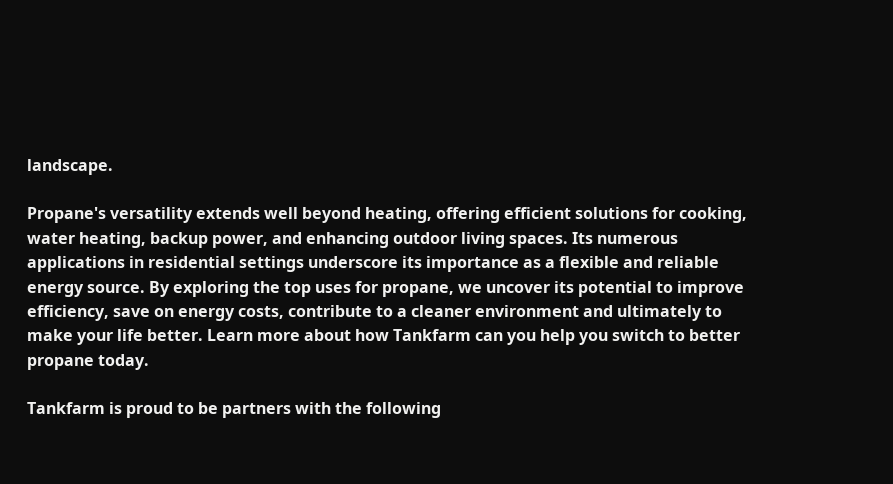landscape.

Propane's versatility extends well beyond heating, offering efficient solutions for cooking, water heating, backup power, and enhancing outdoor living spaces. Its numerous applications in residential settings underscore its importance as a flexible and reliable energy source. By exploring the top uses for propane, we uncover its potential to improve efficiency, save on energy costs, contribute to a cleaner environment and ultimately to make your life better. Learn more about how Tankfarm can you help you switch to better propane today.

Tankfarm is proud to be partners with the following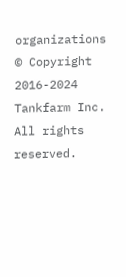organizations
© Copyright 2016-2024 Tankfarm Inc. All rights reserved.